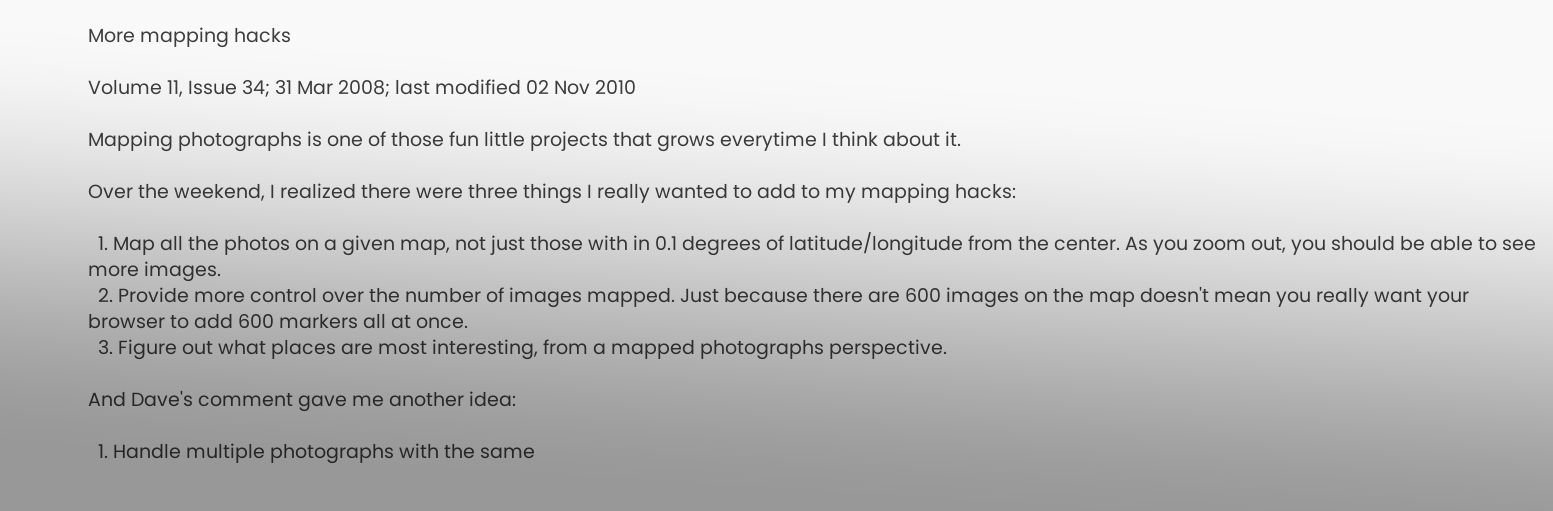More mapping hacks

Volume 11, Issue 34; 31 Mar 2008; last modified 02 Nov 2010

Mapping photographs is one of those fun little projects that grows everytime I think about it.

Over the weekend, I realized there were three things I really wanted to add to my mapping hacks:

  1. Map all the photos on a given map, not just those with in 0.1 degrees of latitude/longitude from the center. As you zoom out, you should be able to see more images.
  2. Provide more control over the number of images mapped. Just because there are 600 images on the map doesn't mean you really want your browser to add 600 markers all at once.
  3. Figure out what places are most interesting, from a mapped photographs perspective.

And Dave's comment gave me another idea:

  1. Handle multiple photographs with the same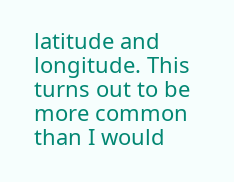latitude and longitude. This turns out to be more common than I would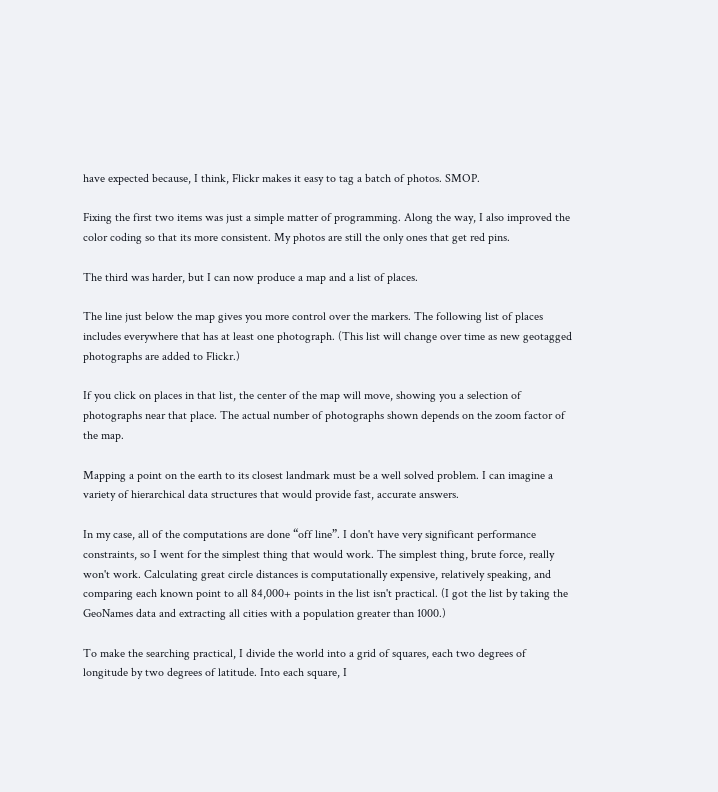have expected because, I think, Flickr makes it easy to tag a batch of photos. SMOP.

Fixing the first two items was just a simple matter of programming. Along the way, I also improved the color coding so that its more consistent. My photos are still the only ones that get red pins.

The third was harder, but I can now produce a map and a list of places.

The line just below the map gives you more control over the markers. The following list of places includes everywhere that has at least one photograph. (This list will change over time as new geotagged photographs are added to Flickr.)

If you click on places in that list, the center of the map will move, showing you a selection of photographs near that place. The actual number of photographs shown depends on the zoom factor of the map.

Mapping a point on the earth to its closest landmark must be a well solved problem. I can imagine a variety of hierarchical data structures that would provide fast, accurate answers.

In my case, all of the computations are done “off line”. I don't have very significant performance constraints, so I went for the simplest thing that would work. The simplest thing, brute force, really won't work. Calculating great circle distances is computationally expensive, relatively speaking, and comparing each known point to all 84,000+ points in the list isn't practical. (I got the list by taking the GeoNames data and extracting all cities with a population greater than 1000.)

To make the searching practical, I divide the world into a grid of squares, each two degrees of longitude by two degrees of latitude. Into each square, I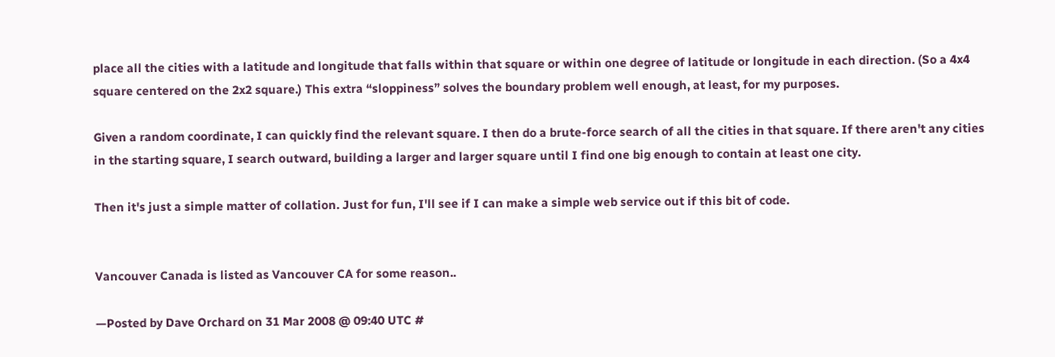place all the cities with a latitude and longitude that falls within that square or within one degree of latitude or longitude in each direction. (So a 4x4 square centered on the 2x2 square.) This extra “sloppiness” solves the boundary problem well enough, at least, for my purposes.

Given a random coordinate, I can quickly find the relevant square. I then do a brute-force search of all the cities in that square. If there aren't any cities in the starting square, I search outward, building a larger and larger square until I find one big enough to contain at least one city.

Then it's just a simple matter of collation. Just for fun, I'll see if I can make a simple web service out if this bit of code.


Vancouver Canada is listed as Vancouver CA for some reason..

—Posted by Dave Orchard on 31 Mar 2008 @ 09:40 UTC #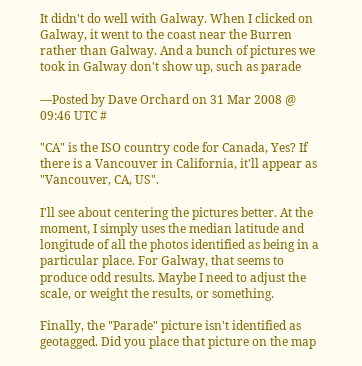It didn't do well with Galway. When I clicked on Galway, it went to the coast near the Burren rather than Galway. And a bunch of pictures we took in Galway don't show up, such as parade

—Posted by Dave Orchard on 31 Mar 2008 @ 09:46 UTC #

"CA" is the ISO country code for Canada, Yes? If there is a Vancouver in California, it'll appear as "Vancouver, CA, US".

I'll see about centering the pictures better. At the moment, I simply uses the median latitude and longitude of all the photos identified as being in a particular place. For Galway, that seems to produce odd results. Maybe I need to adjust the scale, or weight the results, or something.

Finally, the "Parade" picture isn't identified as geotagged. Did you place that picture on the map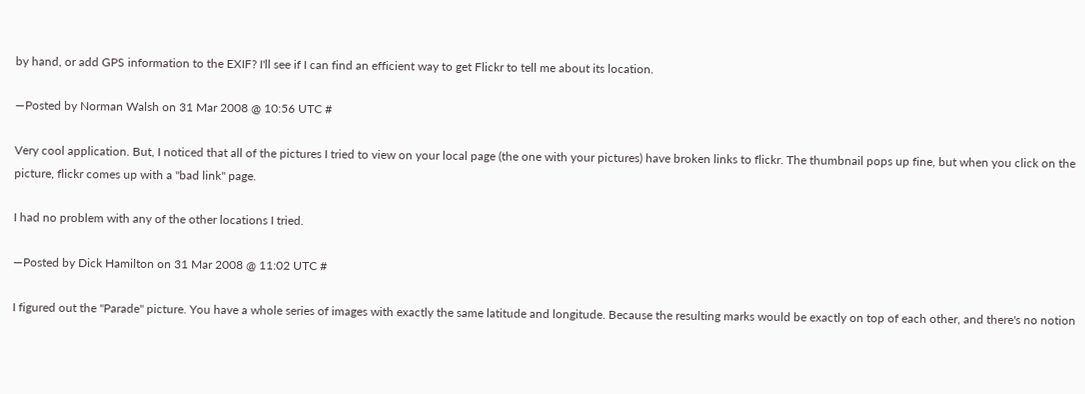by hand, or add GPS information to the EXIF? I'll see if I can find an efficient way to get Flickr to tell me about its location.

—Posted by Norman Walsh on 31 Mar 2008 @ 10:56 UTC #

Very cool application. But, I noticed that all of the pictures I tried to view on your local page (the one with your pictures) have broken links to flickr. The thumbnail pops up fine, but when you click on the picture, flickr comes up with a "bad link" page.

I had no problem with any of the other locations I tried.

—Posted by Dick Hamilton on 31 Mar 2008 @ 11:02 UTC #

I figured out the "Parade" picture. You have a whole series of images with exactly the same latitude and longitude. Because the resulting marks would be exactly on top of each other, and there's no notion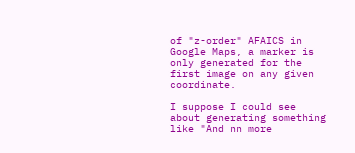of "z-order" AFAICS in Google Maps, a marker is only generated for the first image on any given coordinate.

I suppose I could see about generating something like "And nn more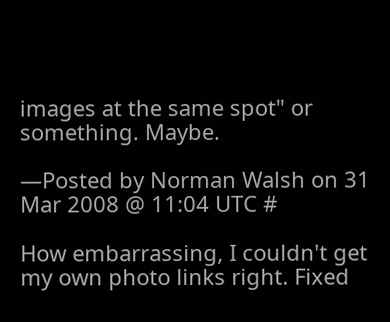images at the same spot" or something. Maybe.

—Posted by Norman Walsh on 31 Mar 2008 @ 11:04 UTC #

How embarrassing, I couldn't get my own photo links right. Fixed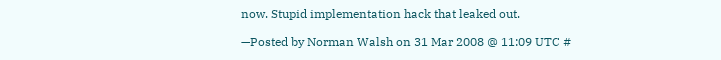now. Stupid implementation hack that leaked out.

—Posted by Norman Walsh on 31 Mar 2008 @ 11:09 UTC #